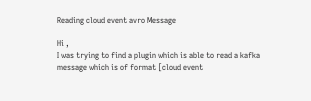Reading cloud event avro Message

Hi ,
I was trying to find a plugin which is able to read a kafka message which is of format [cloud event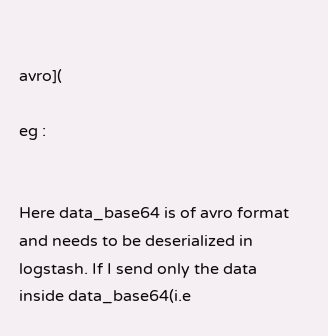avro](

eg :


Here data_base64 is of avro format and needs to be deserialized in logstash. If I send only the data inside data_base64(i.e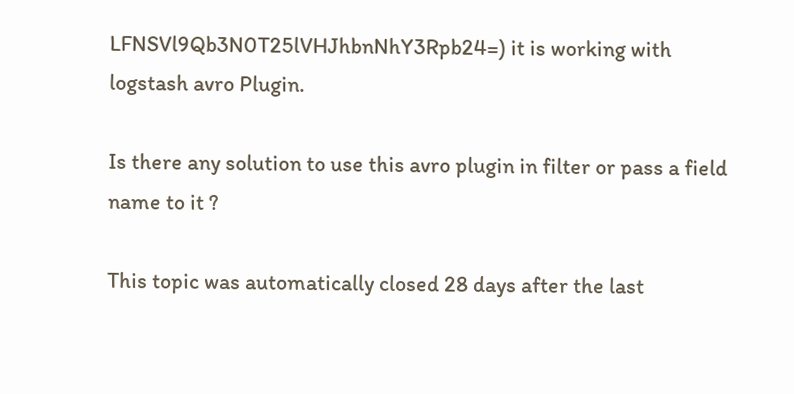LFNSVl9Qb3N0T25lVHJhbnNhY3Rpb24=) it is working with logstash avro Plugin.

Is there any solution to use this avro plugin in filter or pass a field name to it ?

This topic was automatically closed 28 days after the last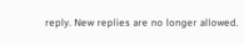reply. New replies are no longer allowed.